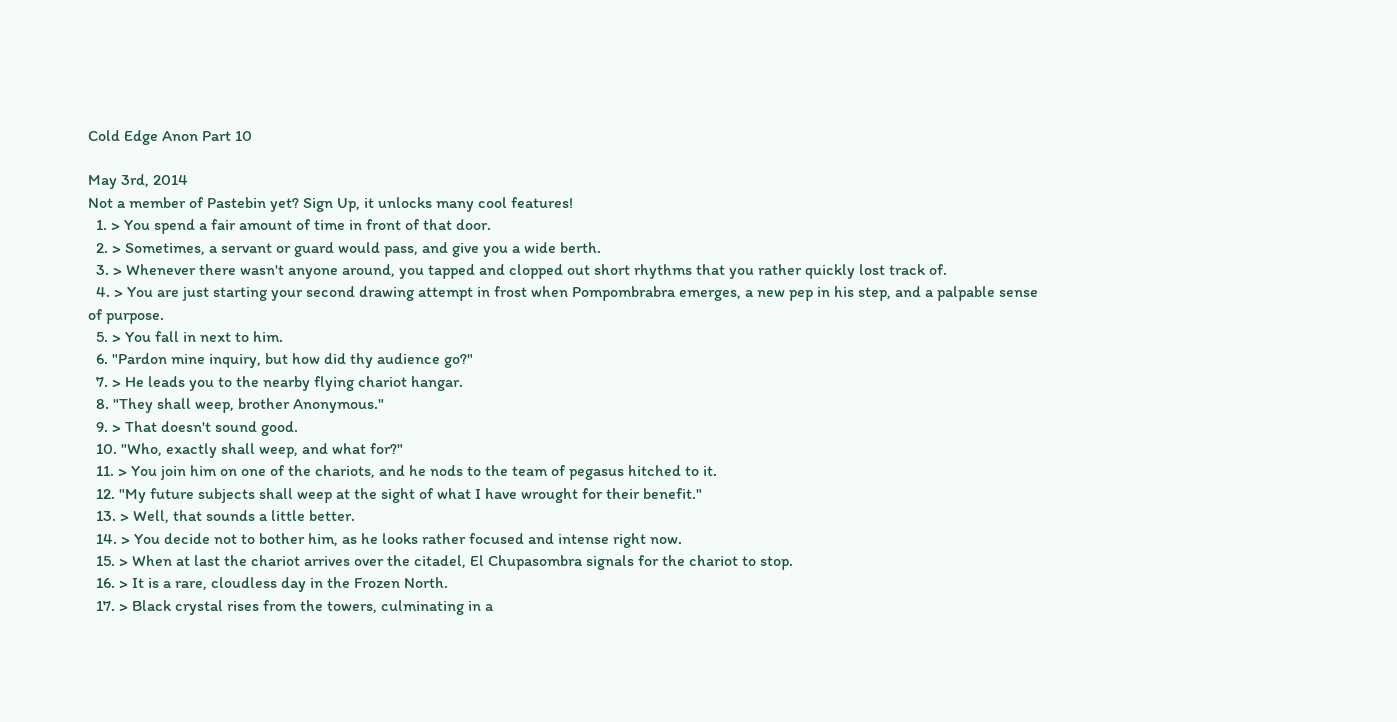Cold Edge Anon Part 10

May 3rd, 2014
Not a member of Pastebin yet? Sign Up, it unlocks many cool features!
  1. > You spend a fair amount of time in front of that door.
  2. > Sometimes, a servant or guard would pass, and give you a wide berth.
  3. > Whenever there wasn't anyone around, you tapped and clopped out short rhythms that you rather quickly lost track of.
  4. > You are just starting your second drawing attempt in frost when Pompombrabra emerges, a new pep in his step, and a palpable sense of purpose.
  5. > You fall in next to him.
  6. "Pardon mine inquiry, but how did thy audience go?"
  7. > He leads you to the nearby flying chariot hangar.
  8. "They shall weep, brother Anonymous."
  9. > That doesn't sound good.
  10. "Who, exactly shall weep, and what for?"
  11. > You join him on one of the chariots, and he nods to the team of pegasus hitched to it.
  12. "My future subjects shall weep at the sight of what I have wrought for their benefit."
  13. > Well, that sounds a little better.
  14. > You decide not to bother him, as he looks rather focused and intense right now.
  15. > When at last the chariot arrives over the citadel, El Chupasombra signals for the chariot to stop.
  16. > It is a rare, cloudless day in the Frozen North.
  17. > Black crystal rises from the towers, culminating in a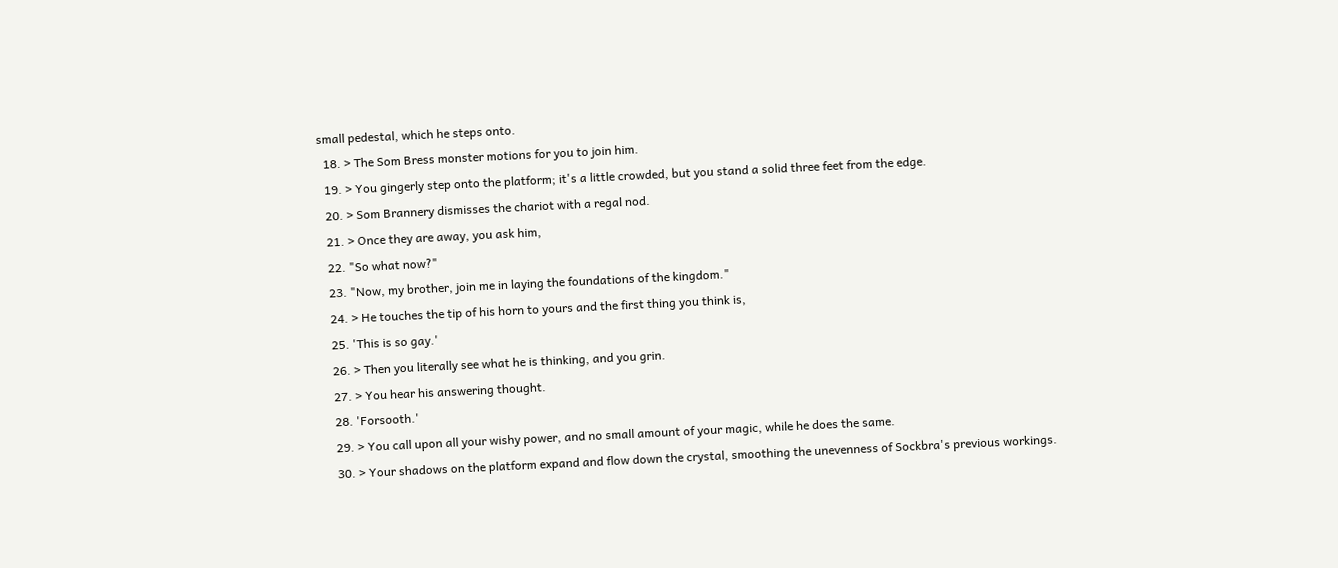small pedestal, which he steps onto.
  18. > The Som Bress monster motions for you to join him.
  19. > You gingerly step onto the platform; it's a little crowded, but you stand a solid three feet from the edge.
  20. > Som Brannery dismisses the chariot with a regal nod.
  21. > Once they are away, you ask him,
  22. "So what now?"
  23. "Now, my brother, join me in laying the foundations of the kingdom."
  24. > He touches the tip of his horn to yours and the first thing you think is,
  25. 'This is so gay.'
  26. > Then you literally see what he is thinking, and you grin.
  27. > You hear his answering thought.
  28. 'Forsooth.'
  29. > You call upon all your wishy power, and no small amount of your magic, while he does the same.
  30. > Your shadows on the platform expand and flow down the crystal, smoothing the unevenness of Sockbra's previous workings.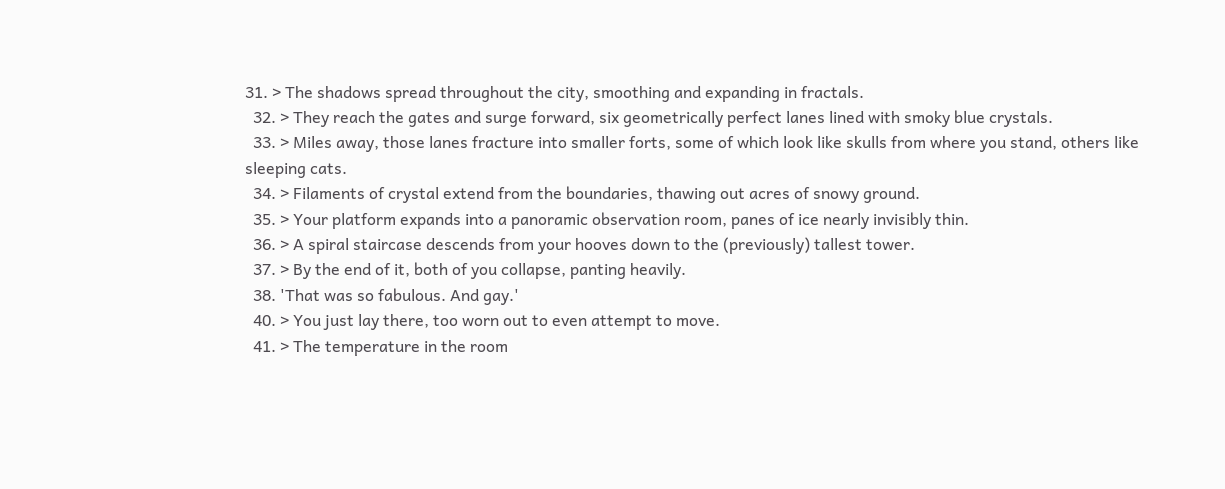31. > The shadows spread throughout the city, smoothing and expanding in fractals.
  32. > They reach the gates and surge forward, six geometrically perfect lanes lined with smoky blue crystals.
  33. > Miles away, those lanes fracture into smaller forts, some of which look like skulls from where you stand, others like sleeping cats.
  34. > Filaments of crystal extend from the boundaries, thawing out acres of snowy ground.
  35. > Your platform expands into a panoramic observation room, panes of ice nearly invisibly thin.
  36. > A spiral staircase descends from your hooves down to the (previously) tallest tower.
  37. > By the end of it, both of you collapse, panting heavily.
  38. 'That was so fabulous. And gay.'
  40. > You just lay there, too worn out to even attempt to move.
  41. > The temperature in the room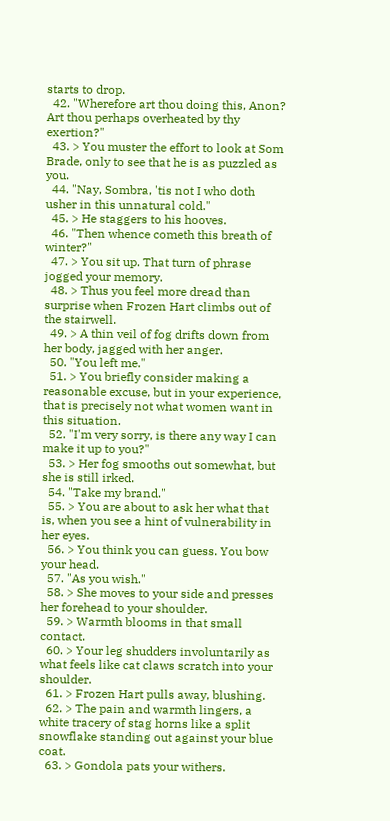starts to drop.
  42. "Wherefore art thou doing this, Anon? Art thou perhaps overheated by thy exertion?"
  43. > You muster the effort to look at Som Brade, only to see that he is as puzzled as you.
  44. "Nay, Sombra, 'tis not I who doth usher in this unnatural cold."
  45. > He staggers to his hooves.
  46. "Then whence cometh this breath of winter?"
  47. > You sit up. That turn of phrase jogged your memory.
  48. > Thus you feel more dread than surprise when Frozen Hart climbs out of the stairwell.
  49. > A thin veil of fog drifts down from her body, jagged with her anger.
  50. "You left me."
  51. > You briefly consider making a reasonable excuse, but in your experience, that is precisely not what women want in this situation.
  52. "I'm very sorry, is there any way I can make it up to you?"
  53. > Her fog smooths out somewhat, but she is still irked.
  54. "Take my brand."
  55. > You are about to ask her what that is, when you see a hint of vulnerability in her eyes.
  56. > You think you can guess. You bow your head.
  57. "As you wish."
  58. > She moves to your side and presses her forehead to your shoulder.
  59. > Warmth blooms in that small contact.
  60. > Your leg shudders involuntarily as what feels like cat claws scratch into your shoulder.
  61. > Frozen Hart pulls away, blushing.
  62. > The pain and warmth lingers, a white tracery of stag horns like a split snowflake standing out against your blue coat.
  63. > Gondola pats your withers.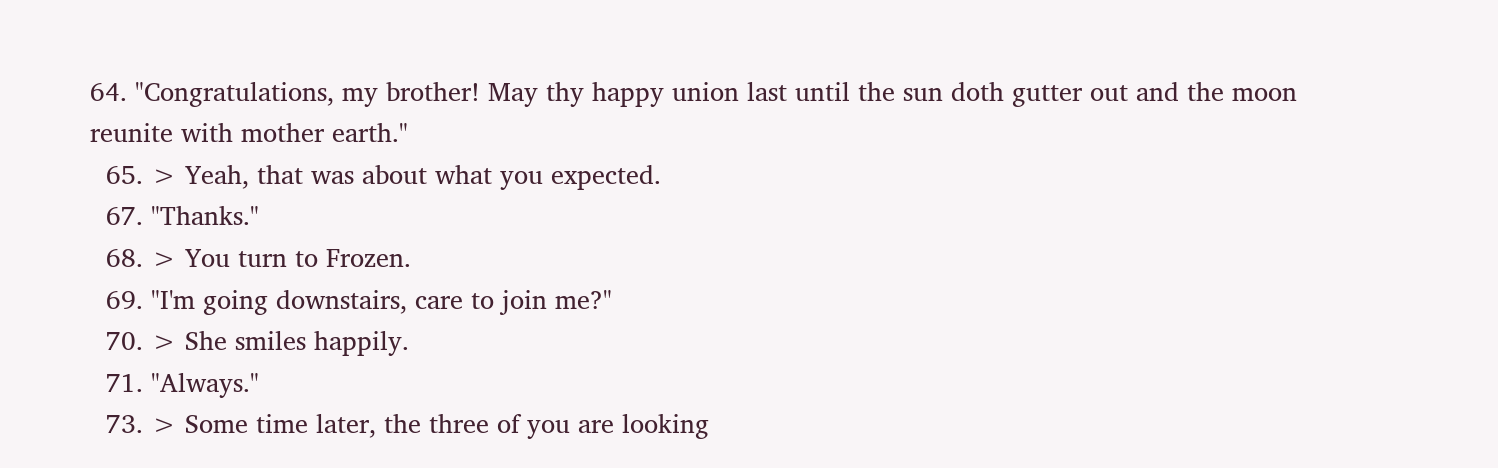64. "Congratulations, my brother! May thy happy union last until the sun doth gutter out and the moon reunite with mother earth."
  65. > Yeah, that was about what you expected.
  67. "Thanks."
  68. > You turn to Frozen.
  69. "I'm going downstairs, care to join me?"
  70. > She smiles happily.
  71. "Always."
  73. > Some time later, the three of you are looking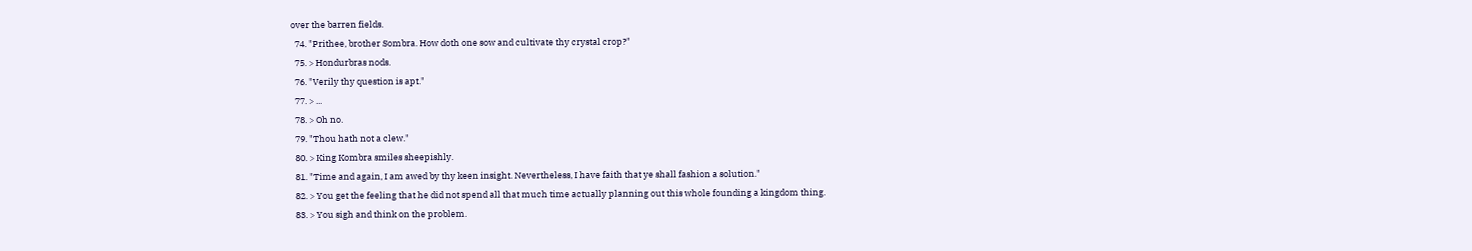over the barren fields.
  74. "Prithee, brother Sombra. How doth one sow and cultivate thy crystal crop?"
  75. > Hondurbras nods.
  76. "Verily thy question is apt."
  77. > ...
  78. > Oh no.
  79. "Thou hath not a clew."
  80. > King Kombra smiles sheepishly.
  81. "Time and again, I am awed by thy keen insight. Nevertheless, I have faith that ye shall fashion a solution."
  82. > You get the feeling that he did not spend all that much time actually planning out this whole founding a kingdom thing.
  83. > You sigh and think on the problem.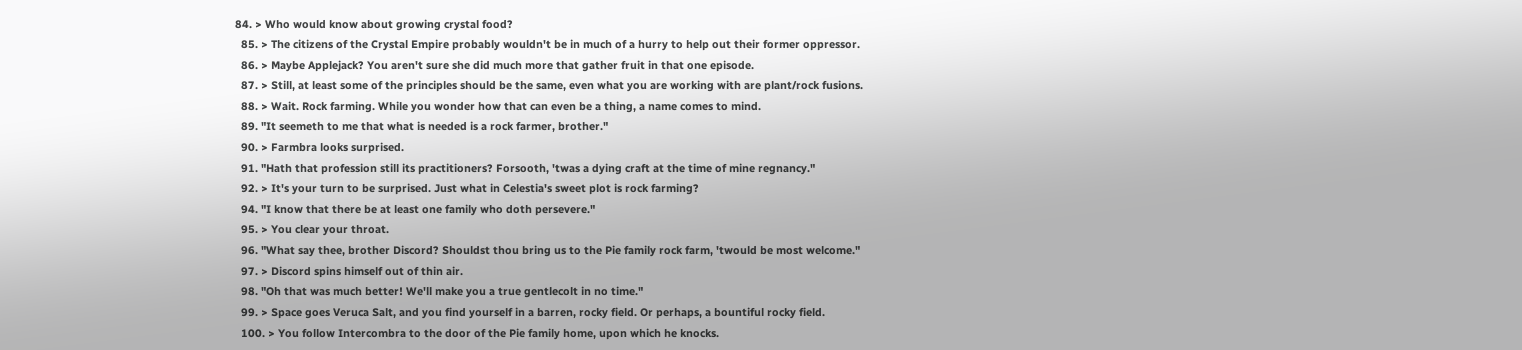84. > Who would know about growing crystal food?
  85. > The citizens of the Crystal Empire probably wouldn't be in much of a hurry to help out their former oppressor.
  86. > Maybe Applejack? You aren't sure she did much more that gather fruit in that one episode.
  87. > Still, at least some of the principles should be the same, even what you are working with are plant/rock fusions.
  88. > Wait. Rock farming. While you wonder how that can even be a thing, a name comes to mind.
  89. "It seemeth to me that what is needed is a rock farmer, brother."
  90. > Farmbra looks surprised.
  91. "Hath that profession still its practitioners? Forsooth, 'twas a dying craft at the time of mine regnancy."
  92. > It's your turn to be surprised. Just what in Celestia's sweet plot is rock farming?
  94. "I know that there be at least one family who doth persevere."
  95. > You clear your throat.
  96. "What say thee, brother Discord? Shouldst thou bring us to the Pie family rock farm, 'twould be most welcome."
  97. > Discord spins himself out of thin air.
  98. "Oh that was much better! We'll make you a true gentlecolt in no time."
  99. > Space goes Veruca Salt, and you find yourself in a barren, rocky field. Or perhaps, a bountiful rocky field.
  100. > You follow Intercombra to the door of the Pie family home, upon which he knocks.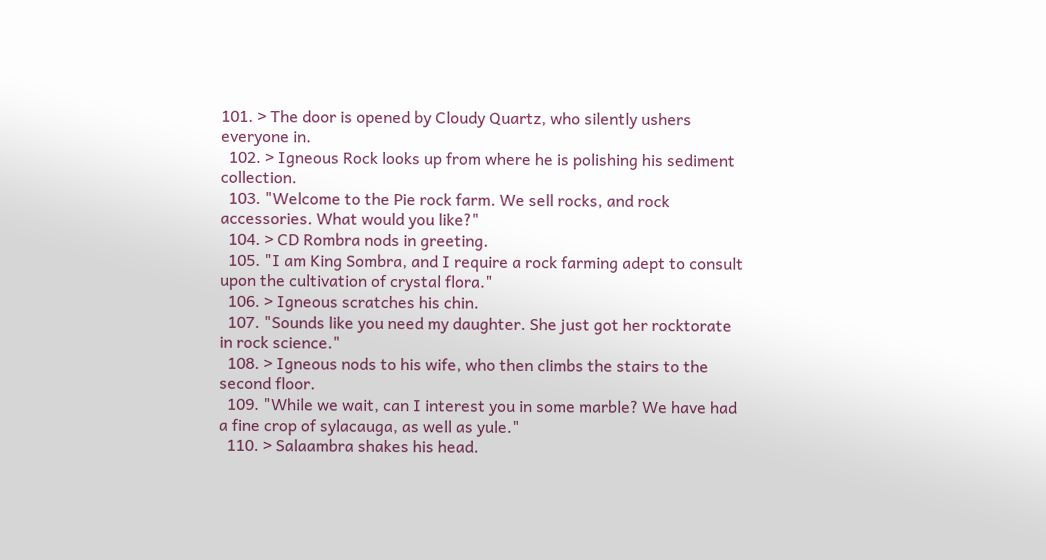101. > The door is opened by Cloudy Quartz, who silently ushers everyone in.
  102. > Igneous Rock looks up from where he is polishing his sediment collection.
  103. "Welcome to the Pie rock farm. We sell rocks, and rock accessories. What would you like?"
  104. > CD Rombra nods in greeting.
  105. "I am King Sombra, and I require a rock farming adept to consult upon the cultivation of crystal flora."
  106. > Igneous scratches his chin.
  107. "Sounds like you need my daughter. She just got her rocktorate in rock science."
  108. > Igneous nods to his wife, who then climbs the stairs to the second floor.
  109. "While we wait, can I interest you in some marble? We have had a fine crop of sylacauga, as well as yule."
  110. > Salaambra shakes his head.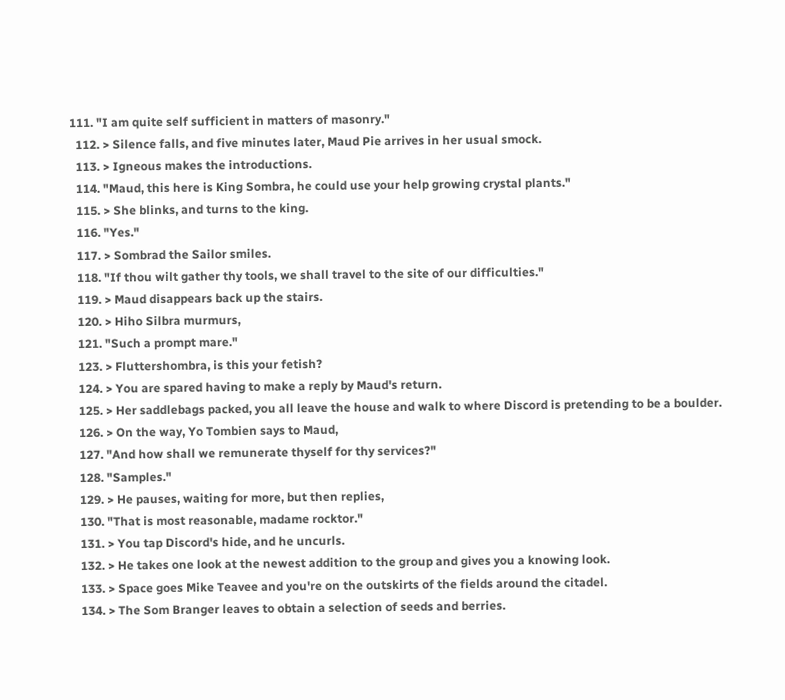111. "I am quite self sufficient in matters of masonry."
  112. > Silence falls, and five minutes later, Maud Pie arrives in her usual smock.
  113. > Igneous makes the introductions.
  114. "Maud, this here is King Sombra, he could use your help growing crystal plants."
  115. > She blinks, and turns to the king.
  116. "Yes."
  117. > Sombrad the Sailor smiles.
  118. "If thou wilt gather thy tools, we shall travel to the site of our difficulties."
  119. > Maud disappears back up the stairs.
  120. > Hiho Silbra murmurs,
  121. "Such a prompt mare."
  123. > Fluttershombra, is this your fetish?
  124. > You are spared having to make a reply by Maud's return.
  125. > Her saddlebags packed, you all leave the house and walk to where Discord is pretending to be a boulder.
  126. > On the way, Yo Tombien says to Maud,
  127. "And how shall we remunerate thyself for thy services?"
  128. "Samples."
  129. > He pauses, waiting for more, but then replies,
  130. "That is most reasonable, madame rocktor."
  131. > You tap Discord's hide, and he uncurls.
  132. > He takes one look at the newest addition to the group and gives you a knowing look.
  133. > Space goes Mike Teavee and you're on the outskirts of the fields around the citadel.
  134. > The Som Branger leaves to obtain a selection of seeds and berries.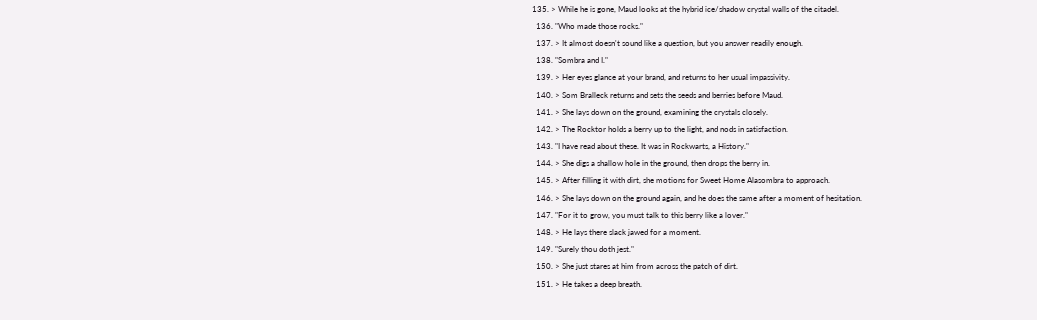135. > While he is gone, Maud looks at the hybrid ice/shadow crystal walls of the citadel.
  136. "Who made those rocks."
  137. > It almost doesn't sound like a question, but you answer readily enough.
  138. "Sombra and I."
  139. > Her eyes glance at your brand, and returns to her usual impassivity.
  140. > Som Bralleck returns and sets the seeds and berries before Maud.
  141. > She lays down on the ground, examining the crystals closely.
  142. > The Rocktor holds a berry up to the light, and nods in satisfaction.
  143. "I have read about these. It was in Rockwarts, a History."
  144. > She digs a shallow hole in the ground, then drops the berry in.
  145. > After filling it with dirt, she motions for Sweet Home Alasombra to approach.
  146. > She lays down on the ground again, and he does the same after a moment of hesitation.
  147. "For it to grow, you must talk to this berry like a lover."
  148. > He lays there slack jawed for a moment.
  149. "Surely thou doth jest."
  150. > She just stares at him from across the patch of dirt.
  151. > He takes a deep breath.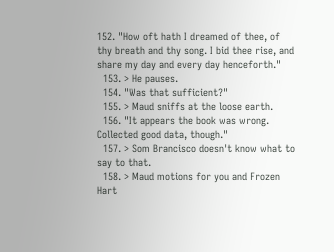152. "How oft hath I dreamed of thee, of thy breath and thy song. I bid thee rise, and share my day and every day henceforth."
  153. > He pauses.
  154. "Was that sufficient?"
  155. > Maud sniffs at the loose earth.
  156. "It appears the book was wrong. Collected good data, though."
  157. > Som Brancisco doesn't know what to say to that.
  158. > Maud motions for you and Frozen Hart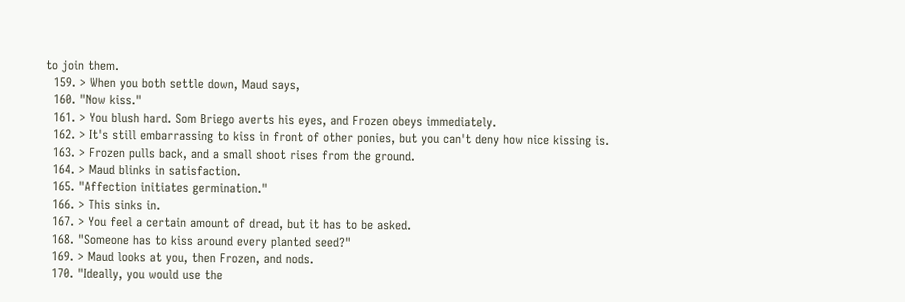to join them.
  159. > When you both settle down, Maud says,
  160. "Now kiss."
  161. > You blush hard. Som Briego averts his eyes, and Frozen obeys immediately.
  162. > It's still embarrassing to kiss in front of other ponies, but you can't deny how nice kissing is.
  163. > Frozen pulls back, and a small shoot rises from the ground.
  164. > Maud blinks in satisfaction.
  165. "Affection initiates germination."
  166. > This sinks in.
  167. > You feel a certain amount of dread, but it has to be asked.
  168. "Someone has to kiss around every planted seed?"
  169. > Maud looks at you, then Frozen, and nods.
  170. "Ideally, you would use the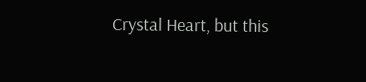Crystal Heart, but this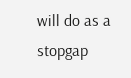will do as a stopgap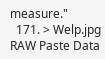measure."
  171. > Welp.jpg
RAW Paste Data